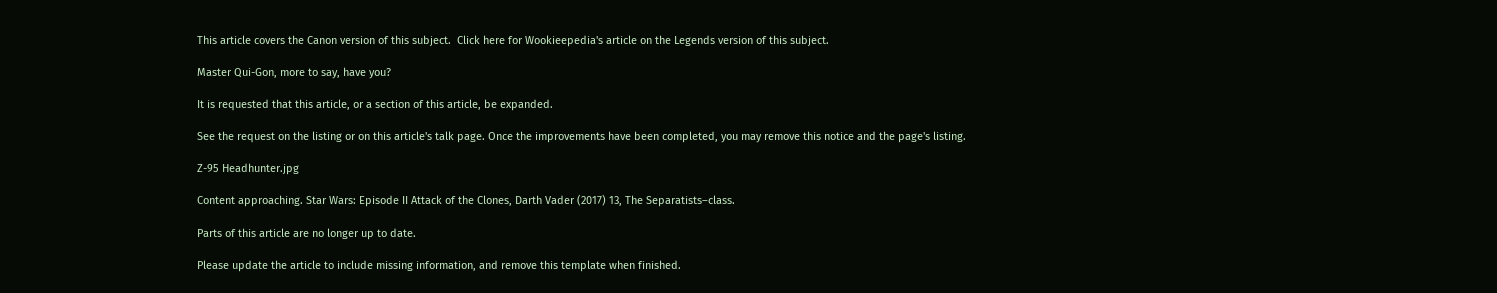This article covers the Canon version of this subject.  Click here for Wookieepedia's article on the Legends version of this subject.

Master Qui-Gon, more to say, have you?

It is requested that this article, or a section of this article, be expanded.

See the request on the listing or on this article's talk page. Once the improvements have been completed, you may remove this notice and the page's listing.

Z-95 Headhunter.jpg

Content approaching. Star Wars: Episode II Attack of the Clones, Darth Vader (2017) 13, The Separatists–class.

Parts of this article are no longer up to date.

Please update the article to include missing information, and remove this template when finished.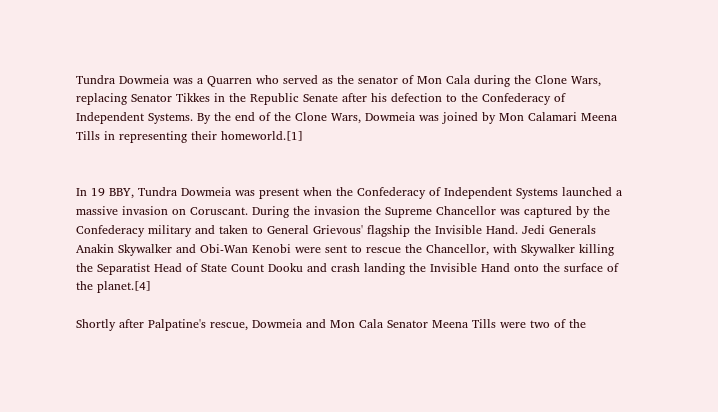Tundra Dowmeia was a Quarren who served as the senator of Mon Cala during the Clone Wars, replacing Senator Tikkes in the Republic Senate after his defection to the Confederacy of Independent Systems. By the end of the Clone Wars, Dowmeia was joined by Mon Calamari Meena Tills in representing their homeworld.[1]


In 19 BBY, Tundra Dowmeia was present when the Confederacy of Independent Systems launched a massive invasion on Coruscant. During the invasion the Supreme Chancellor was captured by the Confederacy military and taken to General Grievous' flagship the Invisible Hand. Jedi Generals Anakin Skywalker and Obi-Wan Kenobi were sent to rescue the Chancellor, with Skywalker killing the Separatist Head of State Count Dooku and crash landing the Invisible Hand onto the surface of the planet.[4]

Shortly after Palpatine's rescue, Dowmeia and Mon Cala Senator Meena Tills were two of the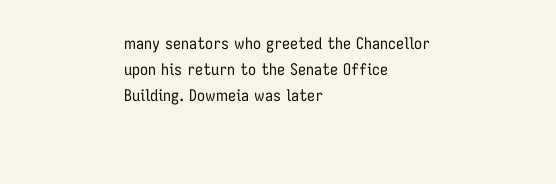many senators who greeted the Chancellor upon his return to the Senate Office Building. Dowmeia was later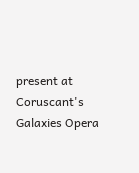present at Coruscant's Galaxies Opera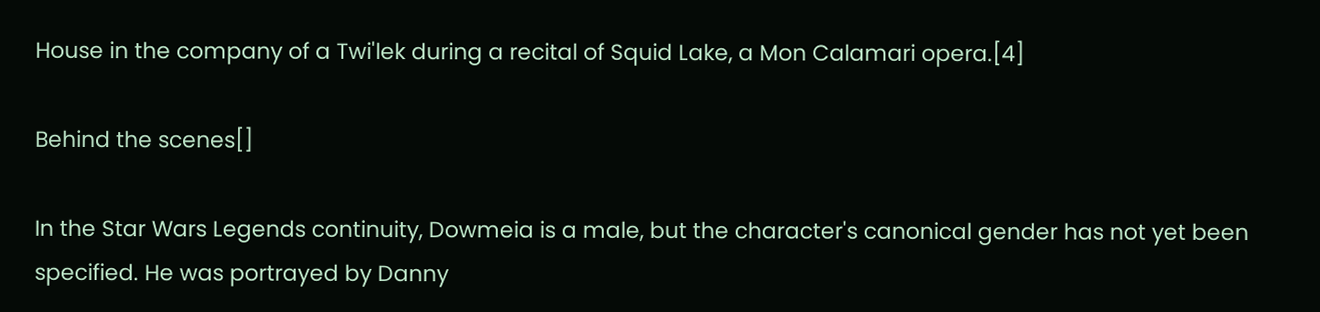House in the company of a Twi'lek during a recital of Squid Lake, a Mon Calamari opera.[4]

Behind the scenes[]

In the Star Wars Legends continuity, Dowmeia is a male, but the character's canonical gender has not yet been specified. He was portrayed by Danny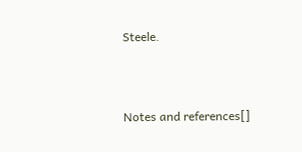Steele.



Notes and references[]